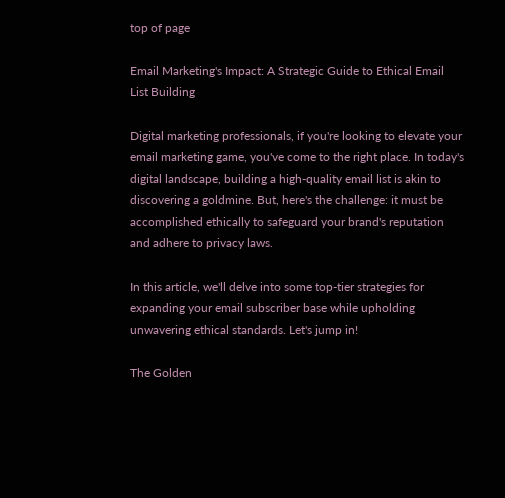top of page

Email Marketing's Impact: A Strategic Guide to Ethical Email List Building

Digital marketing professionals, if you're looking to elevate your email marketing game, you've come to the right place. In today's digital landscape, building a high-quality email list is akin to discovering a goldmine. But, here's the challenge: it must be accomplished ethically to safeguard your brand's reputation and adhere to privacy laws.

In this article, we'll delve into some top-tier strategies for expanding your email subscriber base while upholding unwavering ethical standards. Let's jump in!

The Golden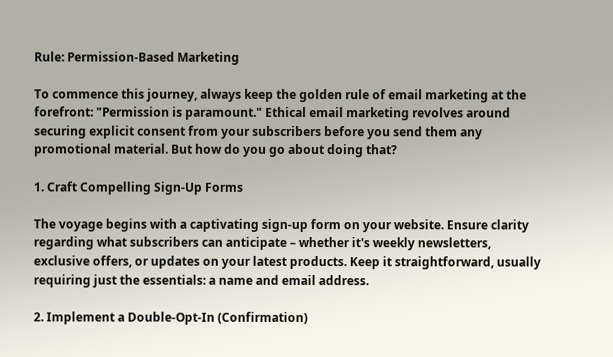Rule: Permission-Based Marketing

To commence this journey, always keep the golden rule of email marketing at the forefront: "Permission is paramount." Ethical email marketing revolves around securing explicit consent from your subscribers before you send them any promotional material. But how do you go about doing that?

1. Craft Compelling Sign-Up Forms

The voyage begins with a captivating sign-up form on your website. Ensure clarity regarding what subscribers can anticipate – whether it's weekly newsletters, exclusive offers, or updates on your latest products. Keep it straightforward, usually requiring just the essentials: a name and email address.

2. Implement a Double-Opt-In (Confirmation)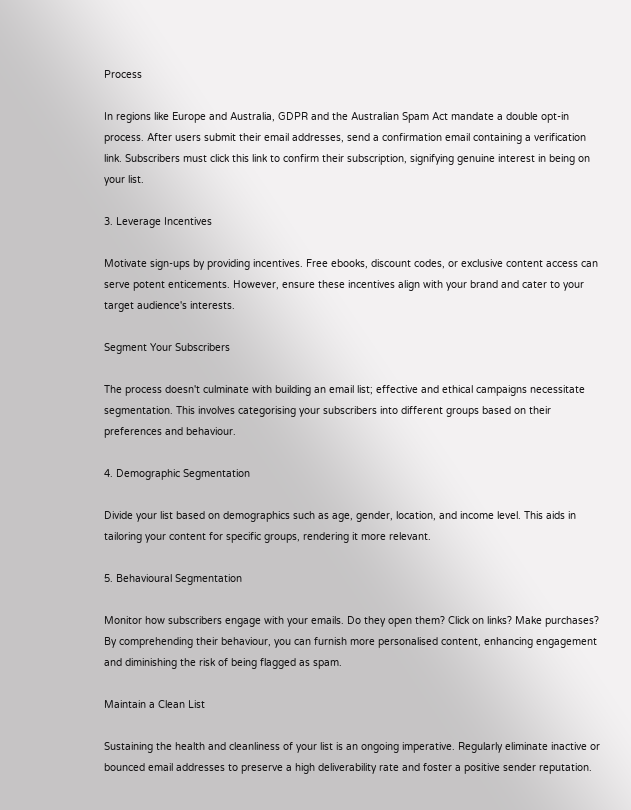Process

In regions like Europe and Australia, GDPR and the Australian Spam Act mandate a double opt-in process. After users submit their email addresses, send a confirmation email containing a verification link. Subscribers must click this link to confirm their subscription, signifying genuine interest in being on your list.

3. Leverage Incentives

Motivate sign-ups by providing incentives. Free ebooks, discount codes, or exclusive content access can serve potent enticements. However, ensure these incentives align with your brand and cater to your target audience's interests.

Segment Your Subscribers

The process doesn't culminate with building an email list; effective and ethical campaigns necessitate segmentation. This involves categorising your subscribers into different groups based on their preferences and behaviour.

4. Demographic Segmentation

Divide your list based on demographics such as age, gender, location, and income level. This aids in tailoring your content for specific groups, rendering it more relevant.

5. Behavioural Segmentation

Monitor how subscribers engage with your emails. Do they open them? Click on links? Make purchases? By comprehending their behaviour, you can furnish more personalised content, enhancing engagement and diminishing the risk of being flagged as spam.

Maintain a Clean List

Sustaining the health and cleanliness of your list is an ongoing imperative. Regularly eliminate inactive or bounced email addresses to preserve a high deliverability rate and foster a positive sender reputation.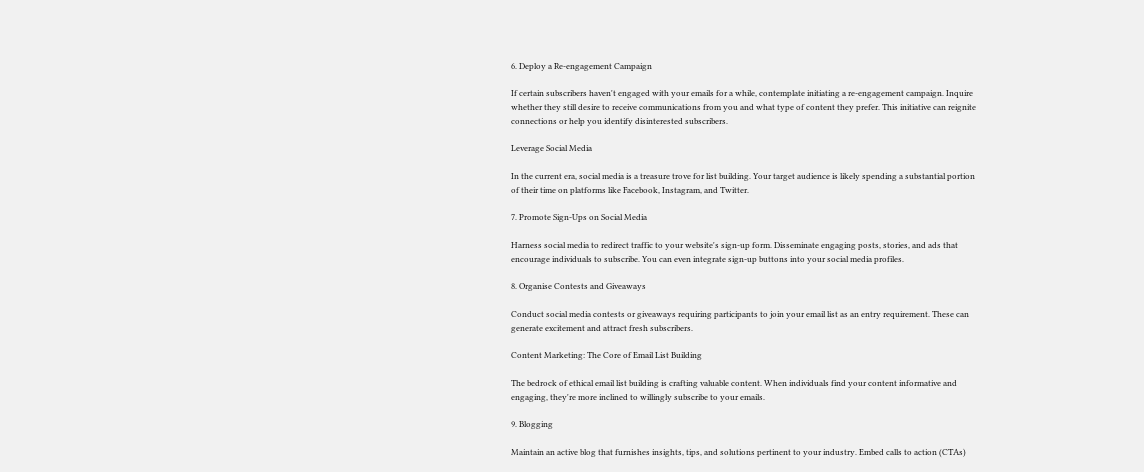6. Deploy a Re-engagement Campaign

If certain subscribers haven't engaged with your emails for a while, contemplate initiating a re-engagement campaign. Inquire whether they still desire to receive communications from you and what type of content they prefer. This initiative can reignite connections or help you identify disinterested subscribers.

Leverage Social Media

In the current era, social media is a treasure trove for list building. Your target audience is likely spending a substantial portion of their time on platforms like Facebook, Instagram, and Twitter.

7. Promote Sign-Ups on Social Media

Harness social media to redirect traffic to your website's sign-up form. Disseminate engaging posts, stories, and ads that encourage individuals to subscribe. You can even integrate sign-up buttons into your social media profiles.

8. Organise Contests and Giveaways

Conduct social media contests or giveaways requiring participants to join your email list as an entry requirement. These can generate excitement and attract fresh subscribers.

Content Marketing: The Core of Email List Building

The bedrock of ethical email list building is crafting valuable content. When individuals find your content informative and engaging, they're more inclined to willingly subscribe to your emails.

9. Blogging

Maintain an active blog that furnishes insights, tips, and solutions pertinent to your industry. Embed calls to action (CTAs)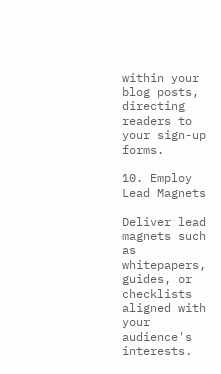within your blog posts, directing readers to your sign-up forms.

10. Employ Lead Magnets

Deliver lead magnets such as whitepapers, guides, or checklists aligned with your audience's interests.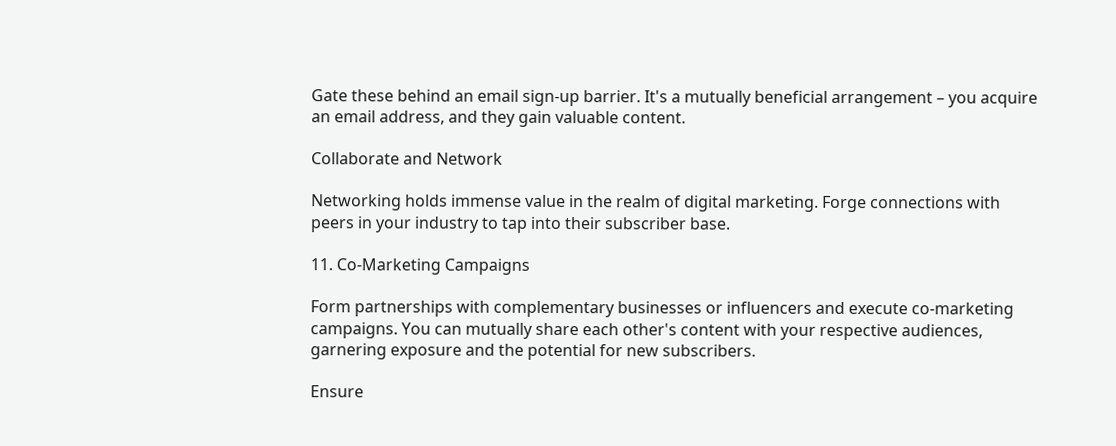Gate these behind an email sign-up barrier. It's a mutually beneficial arrangement – you acquire an email address, and they gain valuable content.

Collaborate and Network

Networking holds immense value in the realm of digital marketing. Forge connections with peers in your industry to tap into their subscriber base.

11. Co-Marketing Campaigns

Form partnerships with complementary businesses or influencers and execute co-marketing campaigns. You can mutually share each other's content with your respective audiences, garnering exposure and the potential for new subscribers.

Ensure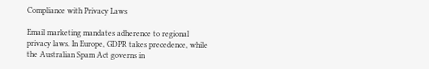Compliance with Privacy Laws

Email marketing mandates adherence to regional privacy laws. In Europe, GDPR takes precedence, while the Australian Spam Act governs in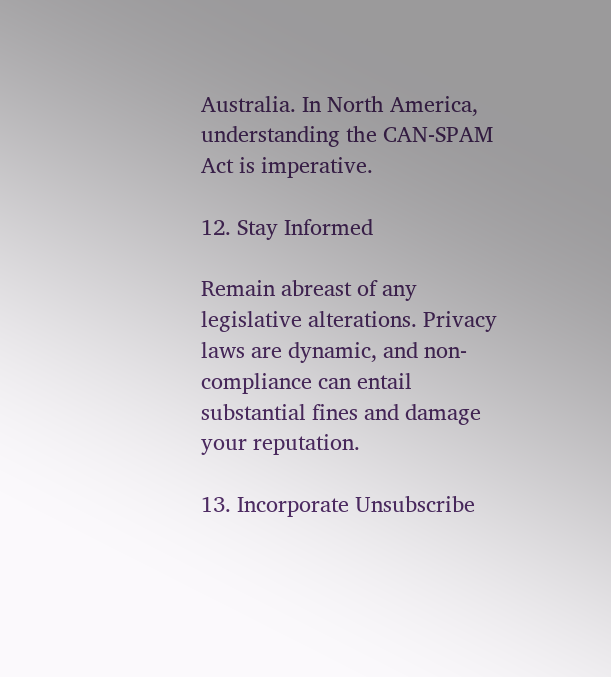Australia. In North America, understanding the CAN-SPAM Act is imperative.

12. Stay Informed

Remain abreast of any legislative alterations. Privacy laws are dynamic, and non-compliance can entail substantial fines and damage your reputation.

13. Incorporate Unsubscribe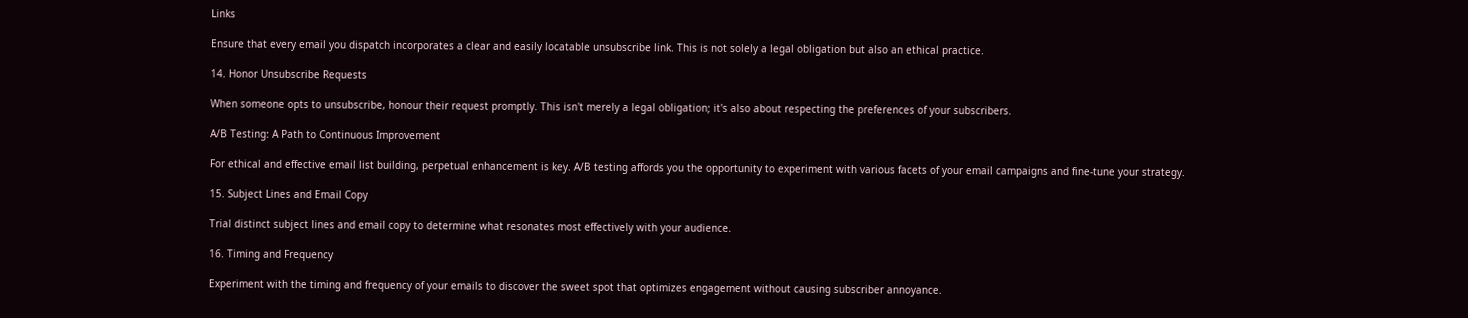Links

Ensure that every email you dispatch incorporates a clear and easily locatable unsubscribe link. This is not solely a legal obligation but also an ethical practice.

14. Honor Unsubscribe Requests

When someone opts to unsubscribe, honour their request promptly. This isn't merely a legal obligation; it's also about respecting the preferences of your subscribers.

A/B Testing: A Path to Continuous Improvement

For ethical and effective email list building, perpetual enhancement is key. A/B testing affords you the opportunity to experiment with various facets of your email campaigns and fine-tune your strategy.

15. Subject Lines and Email Copy

Trial distinct subject lines and email copy to determine what resonates most effectively with your audience.

16. Timing and Frequency

Experiment with the timing and frequency of your emails to discover the sweet spot that optimizes engagement without causing subscriber annoyance.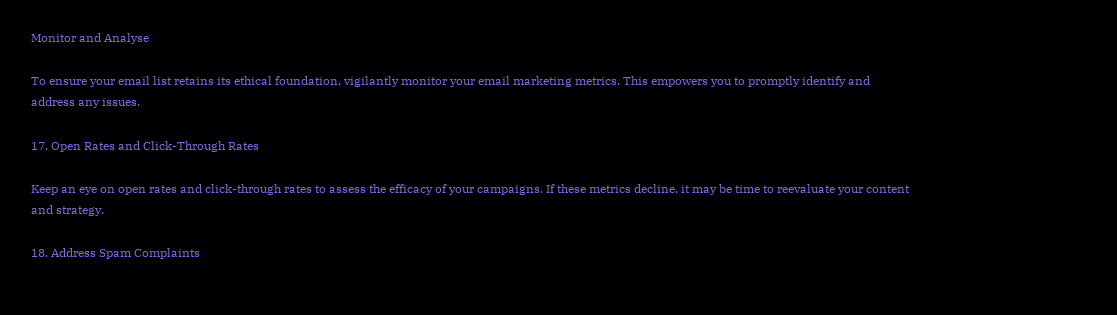Monitor and Analyse

To ensure your email list retains its ethical foundation, vigilantly monitor your email marketing metrics. This empowers you to promptly identify and address any issues.

17. Open Rates and Click-Through Rates

Keep an eye on open rates and click-through rates to assess the efficacy of your campaigns. If these metrics decline, it may be time to reevaluate your content and strategy.

18. Address Spam Complaints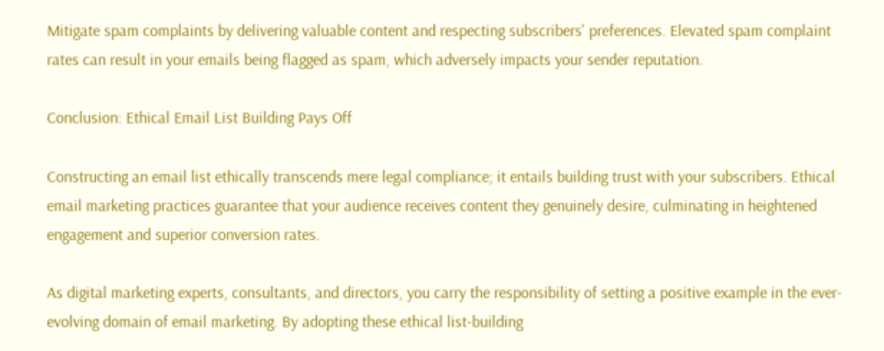Mitigate spam complaints by delivering valuable content and respecting subscribers' preferences. Elevated spam complaint rates can result in your emails being flagged as spam, which adversely impacts your sender reputation.

Conclusion: Ethical Email List Building Pays Off

Constructing an email list ethically transcends mere legal compliance; it entails building trust with your subscribers. Ethical email marketing practices guarantee that your audience receives content they genuinely desire, culminating in heightened engagement and superior conversion rates.

As digital marketing experts, consultants, and directors, you carry the responsibility of setting a positive example in the ever-evolving domain of email marketing. By adopting these ethical list-building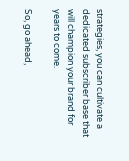strategies, you can cultivate a dedicated subscriber base that will champion your brand for years to come.

So, go ahead,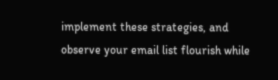implement these strategies, and observe your email list flourish while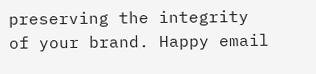preserving the integrity of your brand. Happy email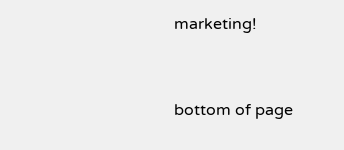marketing!


bottom of page